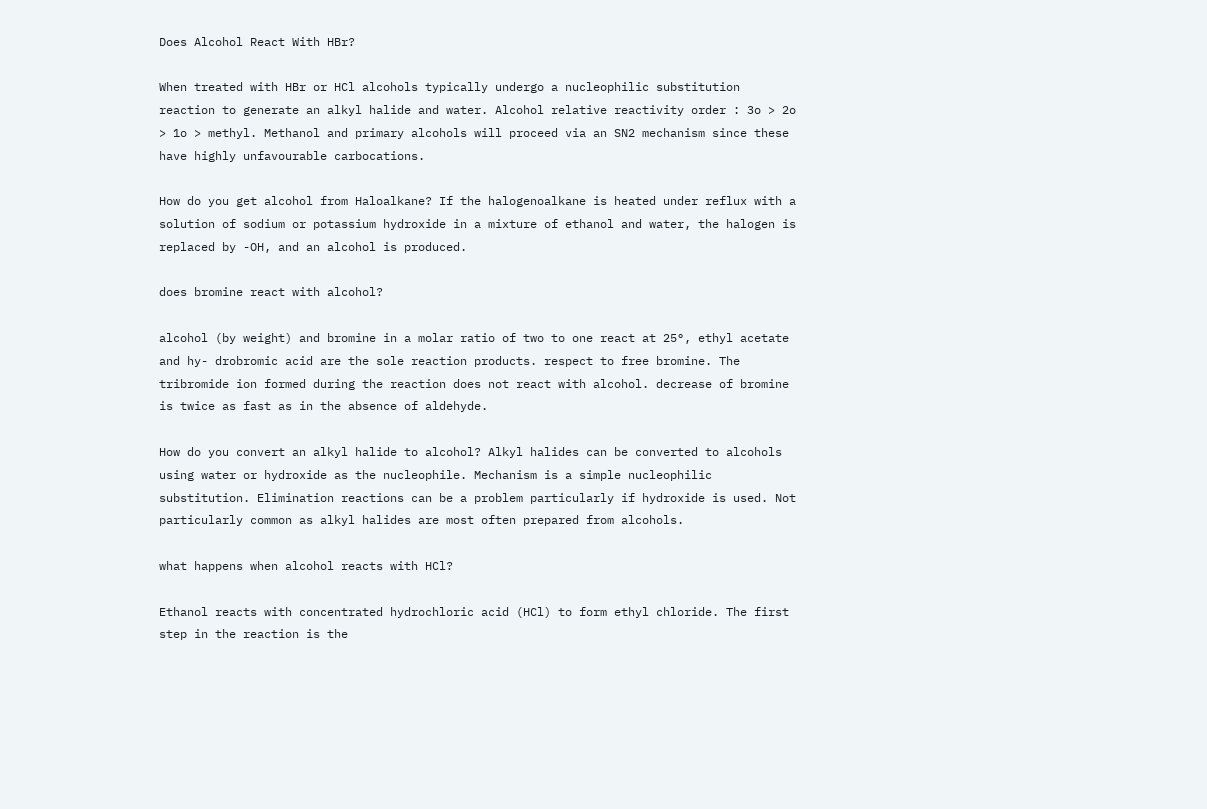Does Alcohol React With HBr?

When treated with HBr or HCl alcohols typically undergo a nucleophilic substitution reaction to generate an alkyl halide and water. Alcohol relative reactivity order : 3o > 2o > 1o > methyl. Methanol and primary alcohols will proceed via an SN2 mechanism since these have highly unfavourable carbocations.

How do you get alcohol from Haloalkane? If the halogenoalkane is heated under reflux with a solution of sodium or potassium hydroxide in a mixture of ethanol and water, the halogen is replaced by -OH, and an alcohol is produced.

does bromine react with alcohol?

alcohol (by weight) and bromine in a molar ratio of two to one react at 25°, ethyl acetate and hy- drobromic acid are the sole reaction products. respect to free bromine. The tribromide ion formed during the reaction does not react with alcohol. decrease of bromine is twice as fast as in the absence of aldehyde.

How do you convert an alkyl halide to alcohol? Alkyl halides can be converted to alcohols using water or hydroxide as the nucleophile. Mechanism is a simple nucleophilic substitution. Elimination reactions can be a problem particularly if hydroxide is used. Not particularly common as alkyl halides are most often prepared from alcohols.

what happens when alcohol reacts with HCl?

Ethanol reacts with concentrated hydrochloric acid (HCl) to form ethyl chloride. The first step in the reaction is the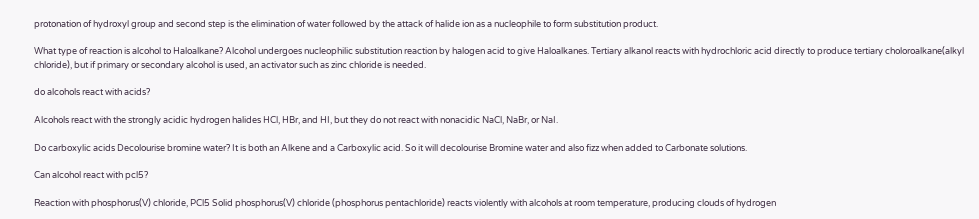protonation of hydroxyl group and second step is the elimination of water followed by the attack of halide ion as a nucleophile to form substitution product.

What type of reaction is alcohol to Haloalkane? Alcohol undergoes nucleophilic substitution reaction by halogen acid to give Haloalkanes. Tertiary alkanol reacts with hydrochloric acid directly to produce tertiary choloroalkane(alkyl chloride), but if primary or secondary alcohol is used, an activator such as zinc chloride is needed.

do alcohols react with acids?

Alcohols react with the strongly acidic hydrogen halides HCl, HBr, and HI, but they do not react with nonacidic NaCl, NaBr, or NaI.

Do carboxylic acids Decolourise bromine water? It is both an Alkene and a Carboxylic acid. So it will decolourise Bromine water and also fizz when added to Carbonate solutions.

Can alcohol react with pcl5?

Reaction with phosphorus(V) chloride, PCl5 Solid phosphorus(V) chloride (phosphorus pentachloride) reacts violently with alcohols at room temperature, producing clouds of hydrogen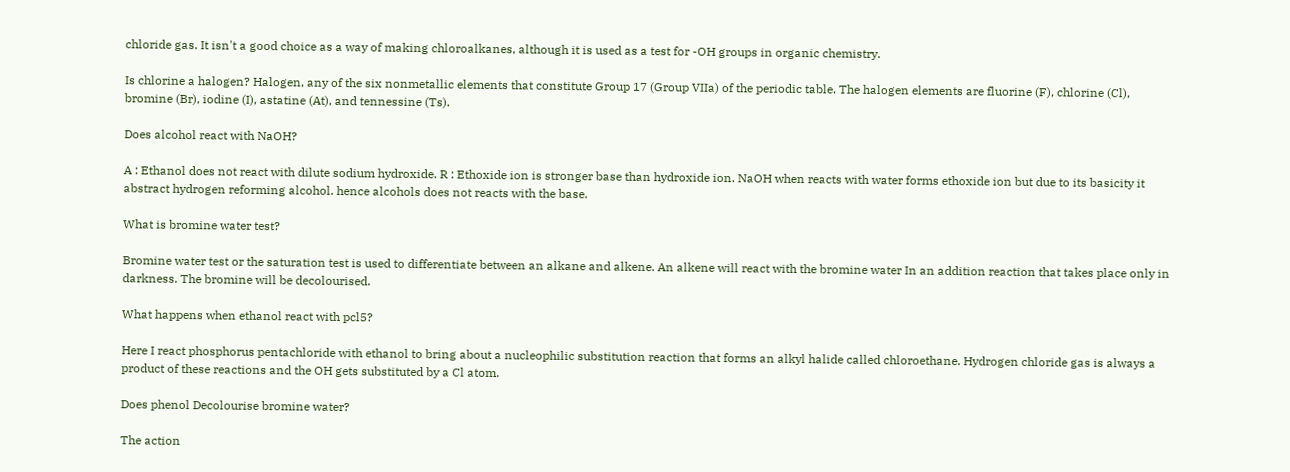chloride gas. It isn't a good choice as a way of making chloroalkanes, although it is used as a test for -OH groups in organic chemistry.

Is chlorine a halogen? Halogen, any of the six nonmetallic elements that constitute Group 17 (Group VIIa) of the periodic table. The halogen elements are fluorine (F), chlorine (Cl), bromine (Br), iodine (I), astatine (At), and tennessine (Ts).

Does alcohol react with NaOH?

A : Ethanol does not react with dilute sodium hydroxide. R : Ethoxide ion is stronger base than hydroxide ion. NaOH when reacts with water forms ethoxide ion but due to its basicity it abstract hydrogen reforming alcohol. hence alcohols does not reacts with the base.

What is bromine water test?

Bromine water test or the saturation test is used to differentiate between an alkane and alkene. An alkene will react with the bromine water In an addition reaction that takes place only in darkness. The bromine will be decolourised.

What happens when ethanol react with pcl5?

Here I react phosphorus pentachloride with ethanol to bring about a nucleophilic substitution reaction that forms an alkyl halide called chloroethane. Hydrogen chloride gas is always a product of these reactions and the OH gets substituted by a Cl atom.

Does phenol Decolourise bromine water?

The action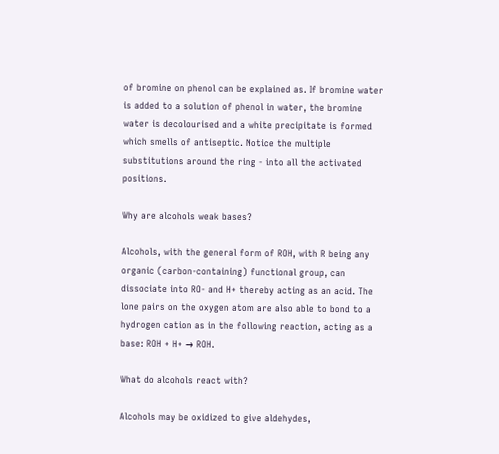of bromine on phenol can be explained as. If bromine water is added to a solution of phenol in water, the bromine water is decolourised and a white precipitate is formed which smells of antiseptic. Notice the multiple substitutions around the ring - into all the activated positions.

Why are alcohols weak bases?

Alcohols, with the general form of ROH, with R being any organic (carbon-containing) functional group, can dissociate into RO- and H+ thereby acting as an acid. The lone pairs on the oxygen atom are also able to bond to a hydrogen cation as in the following reaction, acting as a base: ROH + H+ → ROH.

What do alcohols react with?

Alcohols may be oxidized to give aldehydes,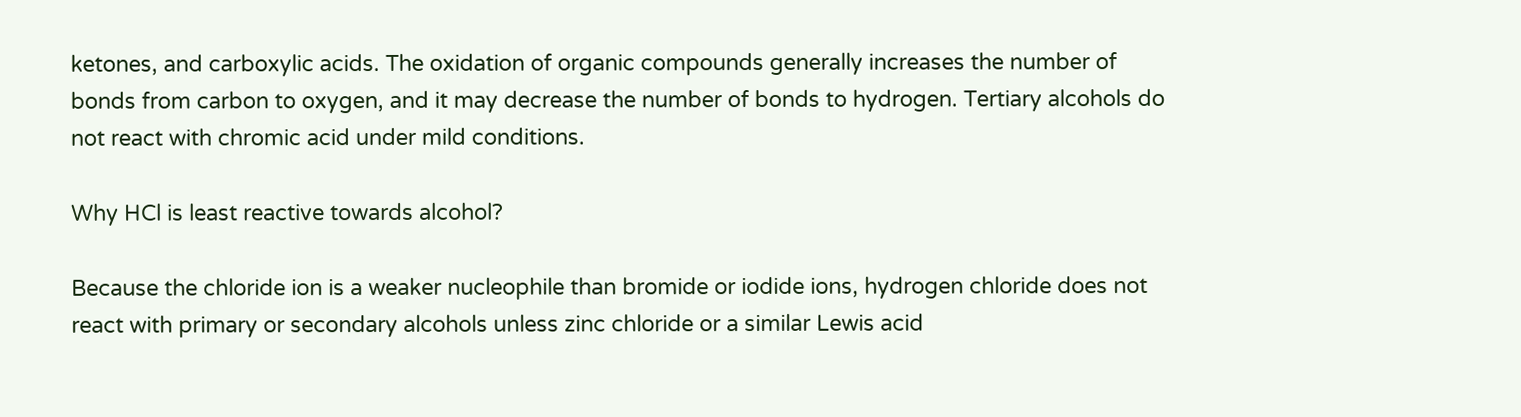ketones, and carboxylic acids. The oxidation of organic compounds generally increases the number of bonds from carbon to oxygen, and it may decrease the number of bonds to hydrogen. Tertiary alcohols do not react with chromic acid under mild conditions.

Why HCl is least reactive towards alcohol?

Because the chloride ion is a weaker nucleophile than bromide or iodide ions, hydrogen chloride does not react with primary or secondary alcohols unless zinc chloride or a similar Lewis acid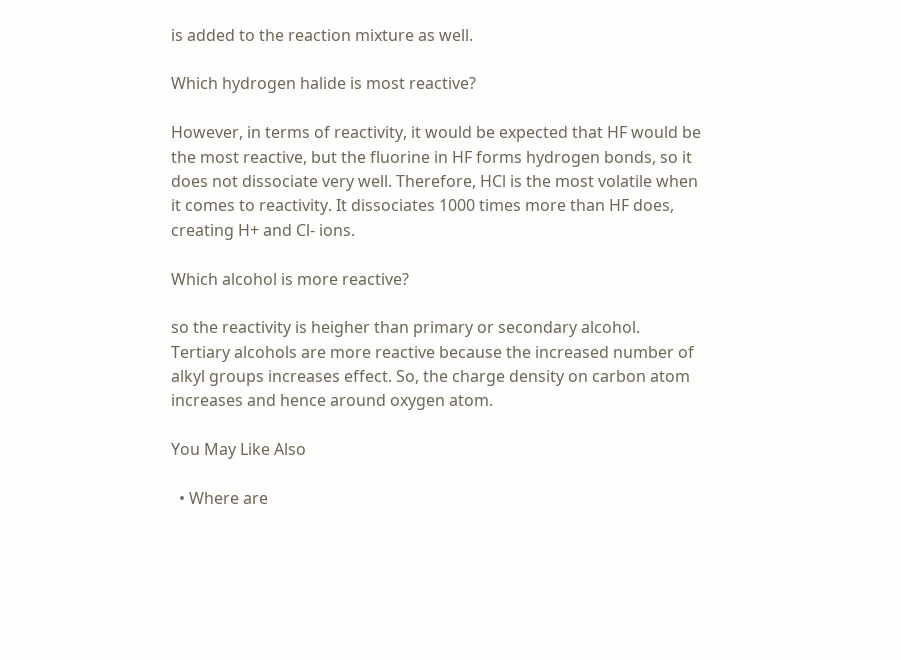is added to the reaction mixture as well.

Which hydrogen halide is most reactive?

However, in terms of reactivity, it would be expected that HF would be the most reactive, but the fluorine in HF forms hydrogen bonds, so it does not dissociate very well. Therefore, HCl is the most volatile when it comes to reactivity. It dissociates 1000 times more than HF does, creating H+ and Cl- ions.

Which alcohol is more reactive?

so the reactivity is heigher than primary or secondary alcohol. Tertiary alcohols are more reactive because the increased number of alkyl groups increases effect. So, the charge density on carbon atom increases and hence around oxygen atom.

You May Like Also

  • Where are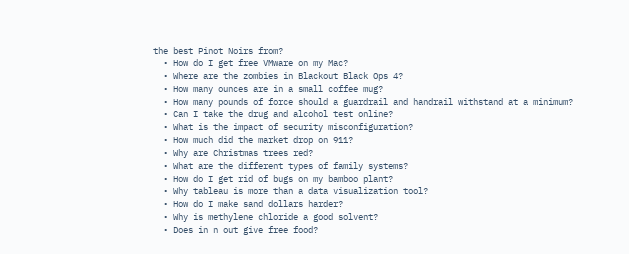the best Pinot Noirs from?
  • How do I get free VMware on my Mac?
  • Where are the zombies in Blackout Black Ops 4?
  • How many ounces are in a small coffee mug?
  • How many pounds of force should a guardrail and handrail withstand at a minimum?
  • Can I take the drug and alcohol test online?
  • What is the impact of security misconfiguration?
  • How much did the market drop on 911?
  • Why are Christmas trees red?
  • What are the different types of family systems?
  • How do I get rid of bugs on my bamboo plant?
  • Why tableau is more than a data visualization tool?
  • How do I make sand dollars harder?
  • Why is methylene chloride a good solvent?
  • Does in n out give free food?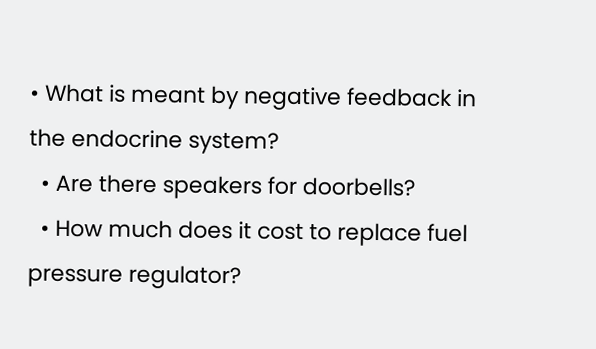• What is meant by negative feedback in the endocrine system?
  • Are there speakers for doorbells?
  • How much does it cost to replace fuel pressure regulator?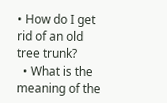• How do I get rid of an old tree trunk?
  • What is the meaning of the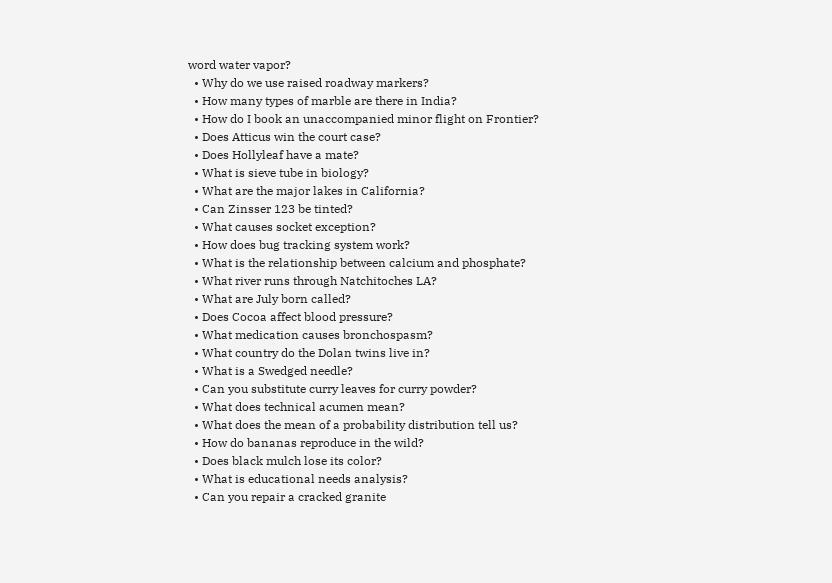word water vapor?
  • Why do we use raised roadway markers?
  • How many types of marble are there in India?
  • How do I book an unaccompanied minor flight on Frontier?
  • Does Atticus win the court case?
  • Does Hollyleaf have a mate?
  • What is sieve tube in biology?
  • What are the major lakes in California?
  • Can Zinsser 123 be tinted?
  • What causes socket exception?
  • How does bug tracking system work?
  • What is the relationship between calcium and phosphate?
  • What river runs through Natchitoches LA?
  • What are July born called?
  • Does Cocoa affect blood pressure?
  • What medication causes bronchospasm?
  • What country do the Dolan twins live in?
  • What is a Swedged needle?
  • Can you substitute curry leaves for curry powder?
  • What does technical acumen mean?
  • What does the mean of a probability distribution tell us?
  • How do bananas reproduce in the wild?
  • Does black mulch lose its color?
  • What is educational needs analysis?
  • Can you repair a cracked granite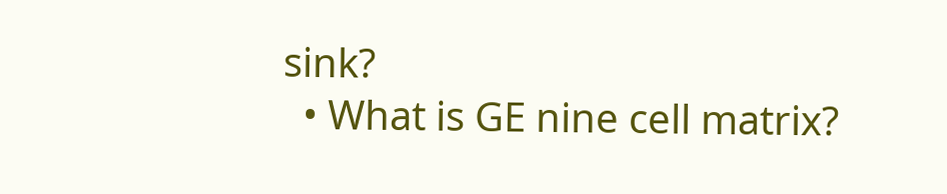sink?
  • What is GE nine cell matrix?